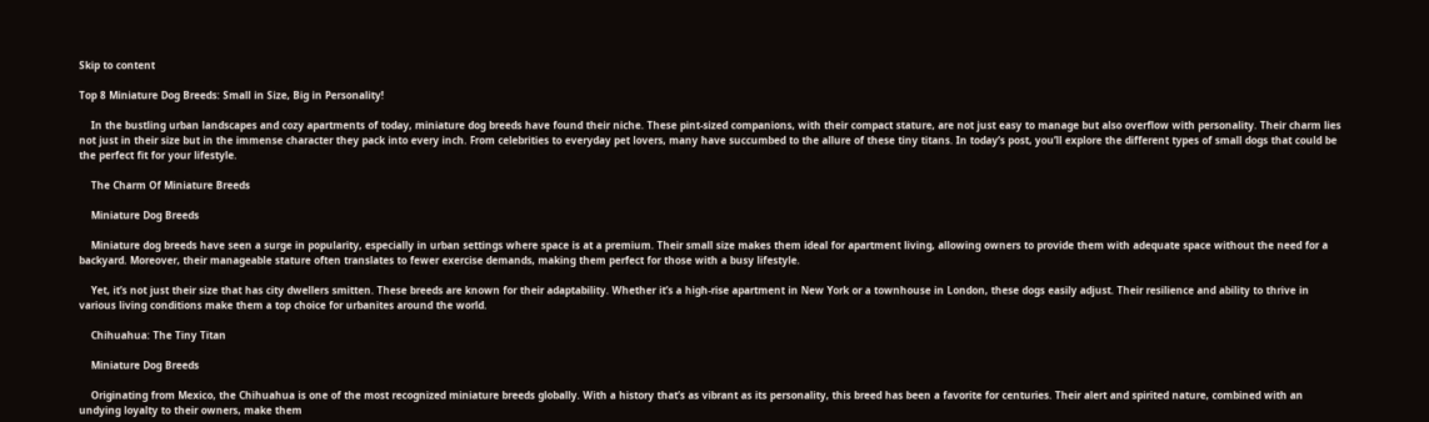Skip to content

Top 8 Miniature Dog Breeds: Small in Size, Big in Personality!

    In the bustling urban landscapes and cozy apartments of today, miniature dog breeds have found their niche. These pint-sized companions, with their compact stature, are not just easy to manage but also overflow with personality. Their charm lies not just in their size but in the immense character they pack into every inch. From celebrities to everyday pet lovers, many have succumbed to the allure of these tiny titans. In today’s post, you’ll explore the different types of small dogs that could be the perfect fit for your lifestyle.

    The Charm Of Miniature Breeds

    Miniature Dog Breeds

    Miniature dog breeds have seen a surge in popularity, especially in urban settings where space is at a premium. Their small size makes them ideal for apartment living, allowing owners to provide them with adequate space without the need for a backyard. Moreover, their manageable stature often translates to fewer exercise demands, making them perfect for those with a busy lifestyle.

    Yet, it’s not just their size that has city dwellers smitten. These breeds are known for their adaptability. Whether it’s a high-rise apartment in New York or a townhouse in London, these dogs easily adjust. Their resilience and ability to thrive in various living conditions make them a top choice for urbanites around the world.

    Chihuahua: The Tiny Titan

    Miniature Dog Breeds

    Originating from Mexico, the Chihuahua is one of the most recognized miniature breeds globally. With a history that’s as vibrant as its personality, this breed has been a favorite for centuries. Their alert and spirited nature, combined with an undying loyalty to their owners, make them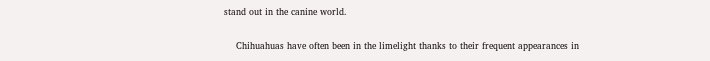stand out in the canine world.

    Chihuahuas have often been in the limelight thanks to their frequent appearances in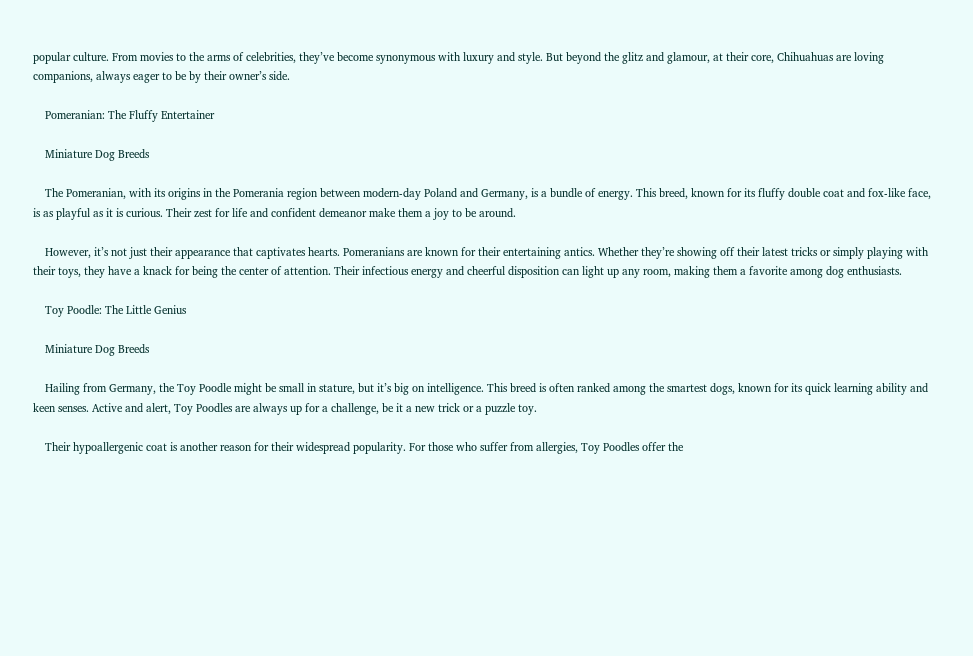popular culture. From movies to the arms of celebrities, they’ve become synonymous with luxury and style. But beyond the glitz and glamour, at their core, Chihuahuas are loving companions, always eager to be by their owner’s side.

    Pomeranian: The Fluffy Entertainer

    Miniature Dog Breeds

    The Pomeranian, with its origins in the Pomerania region between modern-day Poland and Germany, is a bundle of energy. This breed, known for its fluffy double coat and fox-like face, is as playful as it is curious. Their zest for life and confident demeanor make them a joy to be around.

    However, it’s not just their appearance that captivates hearts. Pomeranians are known for their entertaining antics. Whether they’re showing off their latest tricks or simply playing with their toys, they have a knack for being the center of attention. Their infectious energy and cheerful disposition can light up any room, making them a favorite among dog enthusiasts.

    Toy Poodle: The Little Genius

    Miniature Dog Breeds

    Hailing from Germany, the Toy Poodle might be small in stature, but it’s big on intelligence. This breed is often ranked among the smartest dogs, known for its quick learning ability and keen senses. Active and alert, Toy Poodles are always up for a challenge, be it a new trick or a puzzle toy.

    Their hypoallergenic coat is another reason for their widespread popularity. For those who suffer from allergies, Toy Poodles offer the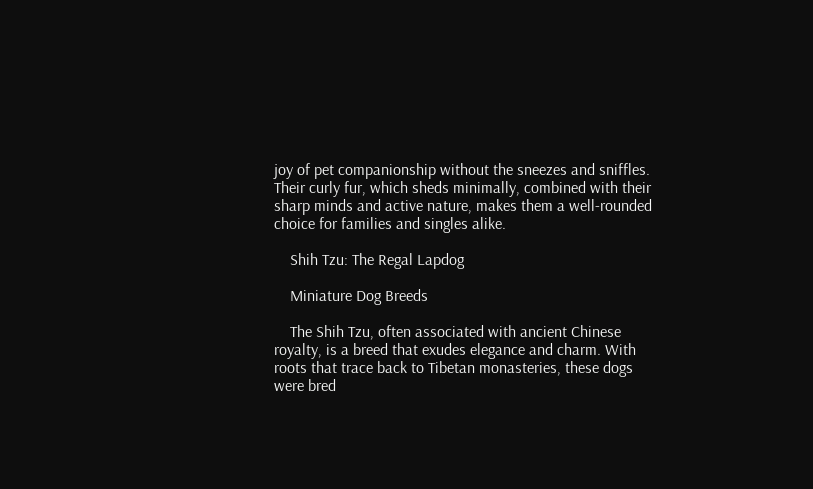joy of pet companionship without the sneezes and sniffles. Their curly fur, which sheds minimally, combined with their sharp minds and active nature, makes them a well-rounded choice for families and singles alike.

    Shih Tzu: The Regal Lapdog

    Miniature Dog Breeds

    The Shih Tzu, often associated with ancient Chinese royalty, is a breed that exudes elegance and charm. With roots that trace back to Tibetan monasteries, these dogs were bred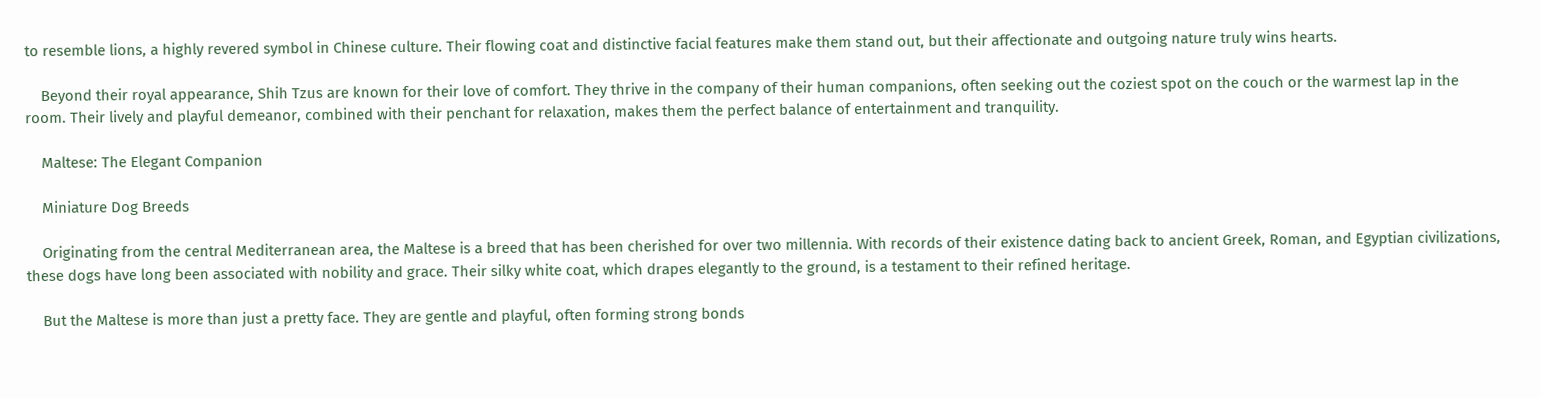to resemble lions, a highly revered symbol in Chinese culture. Their flowing coat and distinctive facial features make them stand out, but their affectionate and outgoing nature truly wins hearts.

    Beyond their royal appearance, Shih Tzus are known for their love of comfort. They thrive in the company of their human companions, often seeking out the coziest spot on the couch or the warmest lap in the room. Their lively and playful demeanor, combined with their penchant for relaxation, makes them the perfect balance of entertainment and tranquility.

    Maltese: The Elegant Companion

    Miniature Dog Breeds

    Originating from the central Mediterranean area, the Maltese is a breed that has been cherished for over two millennia. With records of their existence dating back to ancient Greek, Roman, and Egyptian civilizations, these dogs have long been associated with nobility and grace. Their silky white coat, which drapes elegantly to the ground, is a testament to their refined heritage.

    But the Maltese is more than just a pretty face. They are gentle and playful, often forming strong bonds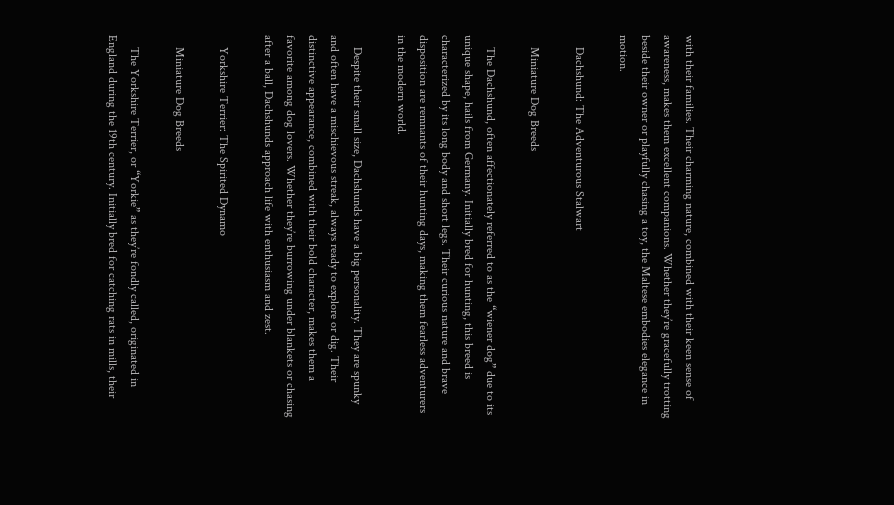with their families. Their charming nature, combined with their keen sense of awareness, makes them excellent companions. Whether they’re gracefully trotting beside their owner or playfully chasing a toy, the Maltese embodies elegance in motion.

    Dachshund: The Adventurous Stalwart

    Miniature Dog Breeds

    The Dachshund, often affectionately referred to as the “wiener dog” due to its unique shape, hails from Germany. Initially bred for hunting, this breed is characterized by its long body and short legs. Their curious nature and brave disposition are remnants of their hunting days, making them fearless adventurers in the modern world.

    Despite their small size, Dachshunds have a big personality. They are spunky and often have a mischievous streak, always ready to explore or dig. Their distinctive appearance, combined with their bold character, makes them a favorite among dog lovers. Whether they’re burrowing under blankets or chasing after a ball, Dachshunds approach life with enthusiasm and zest.

    Yorkshire Terrier: The Spirited Dynamo

    Miniature Dog Breeds

    The Yorkshire Terrier, or “Yorkie” as they’re fondly called, originated in England during the 19th century. Initially bred for catching rats in mills, their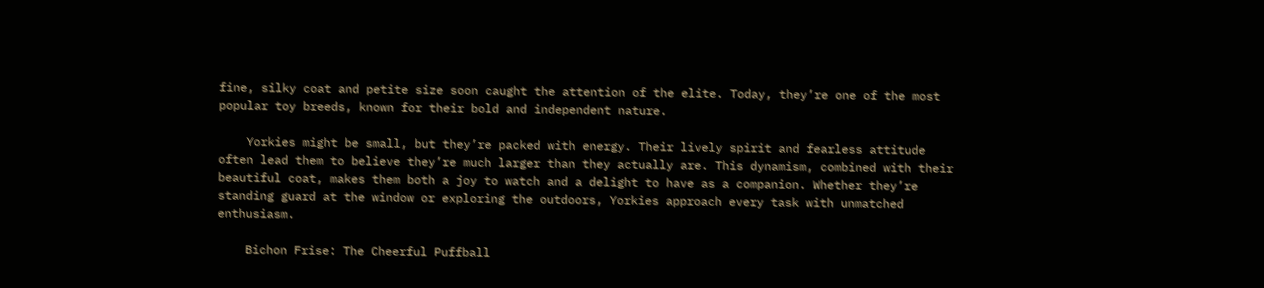fine, silky coat and petite size soon caught the attention of the elite. Today, they’re one of the most popular toy breeds, known for their bold and independent nature.

    Yorkies might be small, but they’re packed with energy. Their lively spirit and fearless attitude often lead them to believe they’re much larger than they actually are. This dynamism, combined with their beautiful coat, makes them both a joy to watch and a delight to have as a companion. Whether they’re standing guard at the window or exploring the outdoors, Yorkies approach every task with unmatched enthusiasm.

    Bichon Frise: The Cheerful Puffball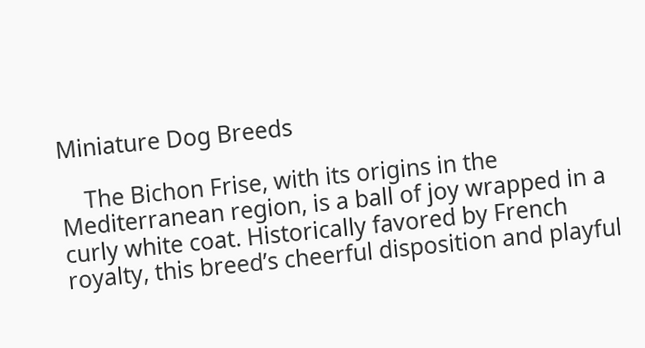Miniature Dog Breeds

    The Bichon Frise, with its origins in the Mediterranean region, is a ball of joy wrapped in a curly white coat. Historically favored by French royalty, this breed’s cheerful disposition and playful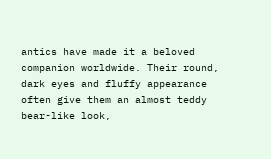antics have made it a beloved companion worldwide. Their round, dark eyes and fluffy appearance often give them an almost teddy bear-like look,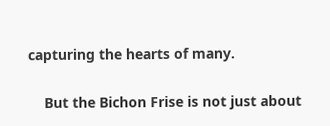capturing the hearts of many.

    But the Bichon Frise is not just about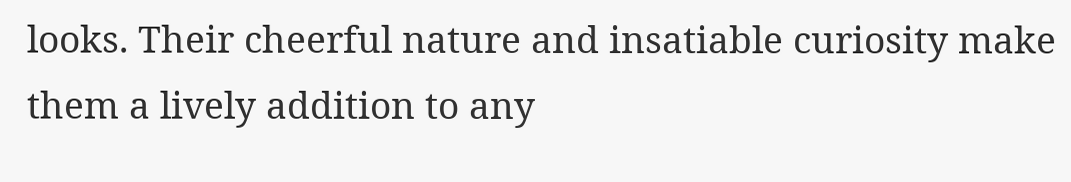looks. Their cheerful nature and insatiable curiosity make them a lively addition to any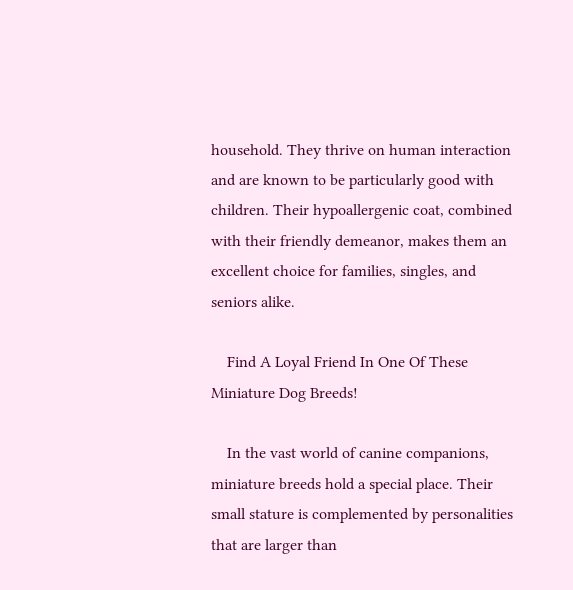household. They thrive on human interaction and are known to be particularly good with children. Their hypoallergenic coat, combined with their friendly demeanor, makes them an excellent choice for families, singles, and seniors alike.

    Find A Loyal Friend In One Of These Miniature Dog Breeds!

    In the vast world of canine companions, miniature breeds hold a special place. Their small stature is complemented by personalities that are larger than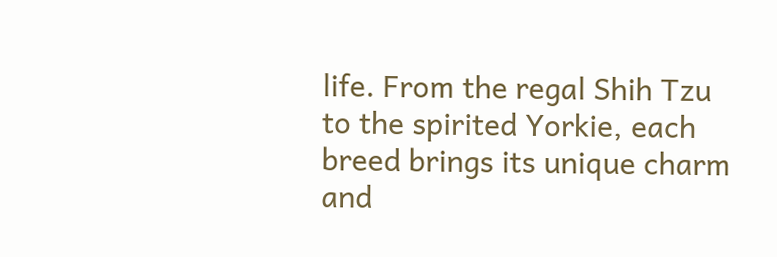life. From the regal Shih Tzu to the spirited Yorkie, each breed brings its unique charm and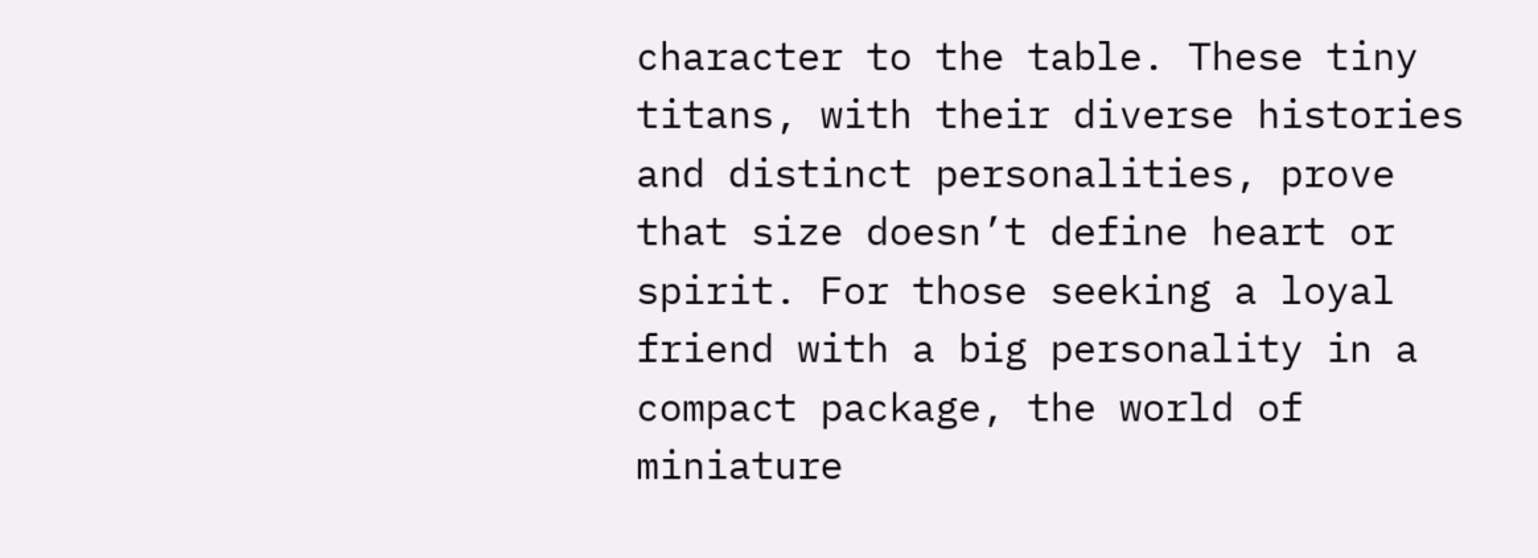character to the table. These tiny titans, with their diverse histories and distinct personalities, prove that size doesn’t define heart or spirit. For those seeking a loyal friend with a big personality in a compact package, the world of miniature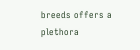breeds offers a plethora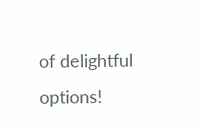of delightful options!